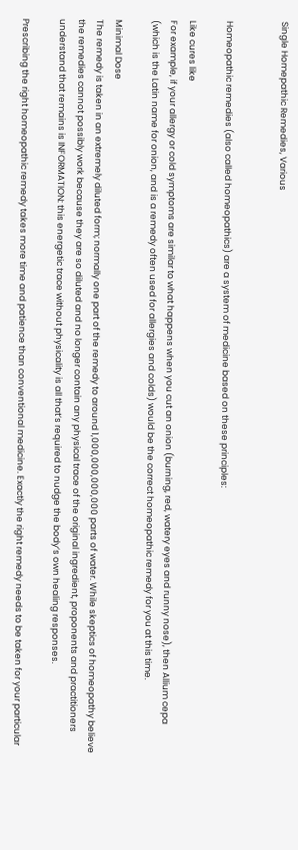Single Homepathic Remedies, Various


Homeopathic remedies (also called homeopathics) are a system of medicine based on these principles:

Like cures like
For example, if your allergy or cold symptoms are similar to what happens when you cut an onion (burning, red, watery eyes and runny nose), then Allium cepa (which is the Latin name for onion, and is a remedy often used for allergies and colds) would be the correct homeopathic remedy for you at this time.

Minimal Dose
The remedy is taken in an extremely diluted form; normally one part of the remedy to around 1,000,000,000,000 parts of water. While skeptics of homeopathy believe the remedies cannot possibly work because they are so diluted and no longer contain any physical trace of the original ingredient, proponents and practitioners understand that remains is INFORMATION: this energetic trace without physicality is all that’s required to nudge the body’s own healing responses.

Prescribing the right homeopathic remedy takes more time and patience than conventional medicine. Exactly the right remedy needs to be taken for your particular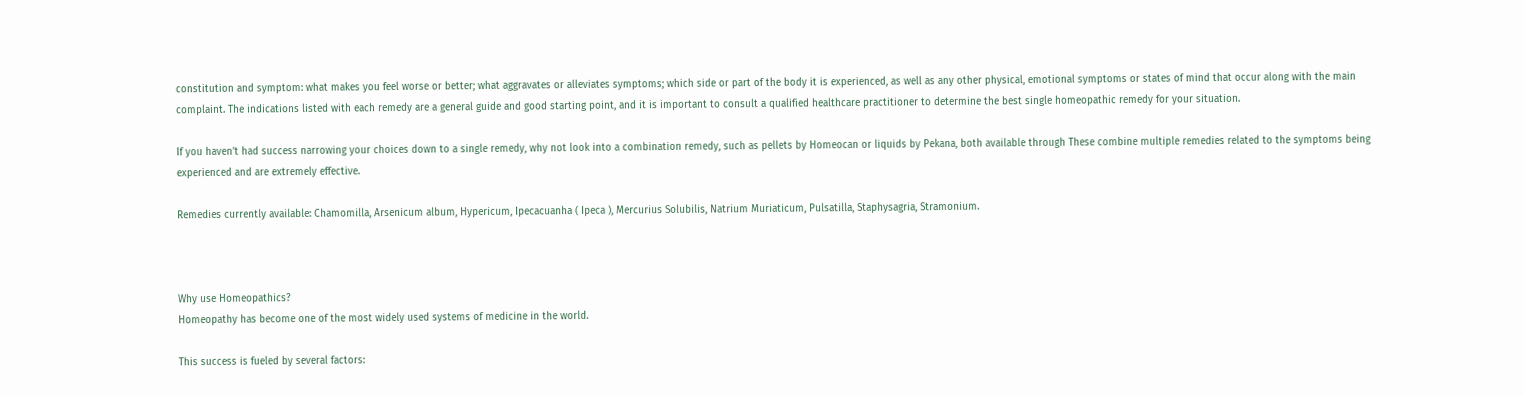constitution and symptom: what makes you feel worse or better; what aggravates or alleviates symptoms; which side or part of the body it is experienced, as well as any other physical, emotional symptoms or states of mind that occur along with the main complaint. The indications listed with each remedy are a general guide and good starting point, and it is important to consult a qualified healthcare practitioner to determine the best single homeopathic remedy for your situation.

If you haven’t had success narrowing your choices down to a single remedy, why not look into a combination remedy, such as pellets by Homeocan or liquids by Pekana, both available through These combine multiple remedies related to the symptoms being experienced and are extremely effective.

Remedies currently available: Chamomilla, Arsenicum album, Hypericum, Ipecacuanha ( Ipeca ), Mercurius Solubilis, Natrium Muriaticum, Pulsatilla, Staphysagria, Stramonium.



Why use Homeopathics?
Homeopathy has become one of the most widely used systems of medicine in the world.

This success is fueled by several factors: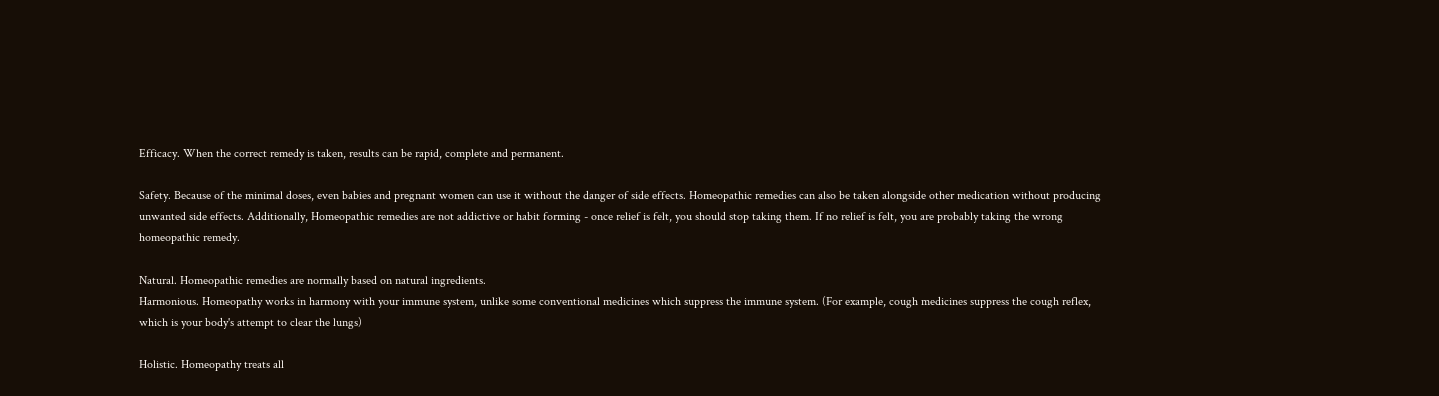Efficacy. When the correct remedy is taken, results can be rapid, complete and permanent.

Safety. Because of the minimal doses, even babies and pregnant women can use it without the danger of side effects. Homeopathic remedies can also be taken alongside other medication without producing unwanted side effects. Additionally, Homeopathic remedies are not addictive or habit forming - once relief is felt, you should stop taking them. If no relief is felt, you are probably taking the wrong homeopathic remedy.

Natural. Homeopathic remedies are normally based on natural ingredients.
Harmonious. Homeopathy works in harmony with your immune system, unlike some conventional medicines which suppress the immune system. (For example, cough medicines suppress the cough reflex, which is your body's attempt to clear the lungs)

Holistic. Homeopathy treats all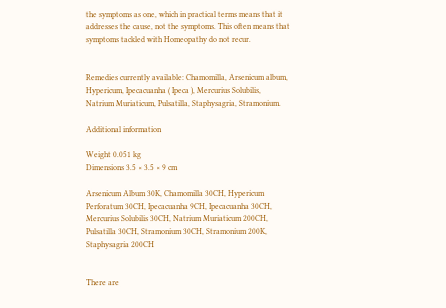the symptoms as one, which in practical terms means that it addresses the cause, not the symptoms. This often means that symptoms tackled with Homeopathy do not recur.


Remedies currently available: Chamomilla, Arsenicum album, Hypericum, Ipecacuanha ( Ipeca ), Mercurius Solubilis, Natrium Muriaticum, Pulsatilla, Staphysagria, Stramonium.

Additional information

Weight 0.051 kg
Dimensions 3.5 × 3.5 × 9 cm

Arsenicum Album 30K, Chamomilla 30CH, Hypericum Perforatum 30CH, Ipecacuanha 9CH, Ipecacuanha 30CH, Mercurius Solubilis 30CH, Natrium Muriaticum 200CH, Pulsatilla 30CH, Stramonium 30CH, Stramonium 200K, Staphysagria 200CH


There are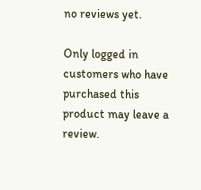no reviews yet.

Only logged in customers who have purchased this product may leave a review.